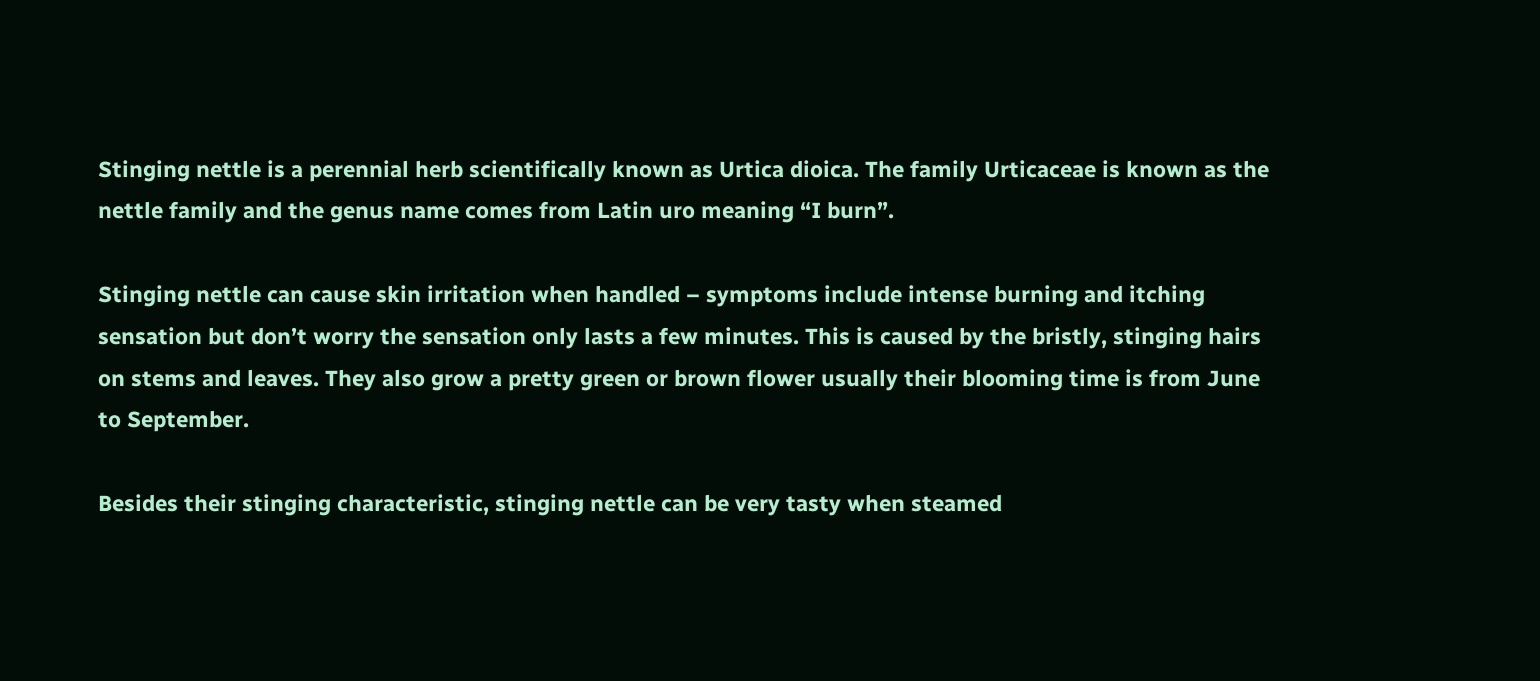Stinging nettle is a perennial herb scientifically known as Urtica dioica. The family Urticaceae is known as the nettle family and the genus name comes from Latin uro meaning “I burn”.

Stinging nettle can cause skin irritation when handled – symptoms include intense burning and itching sensation but don’t worry the sensation only lasts a few minutes. This is caused by the bristly, stinging hairs on stems and leaves. They also grow a pretty green or brown flower usually their blooming time is from June to September.

Besides their stinging characteristic, stinging nettle can be very tasty when steamed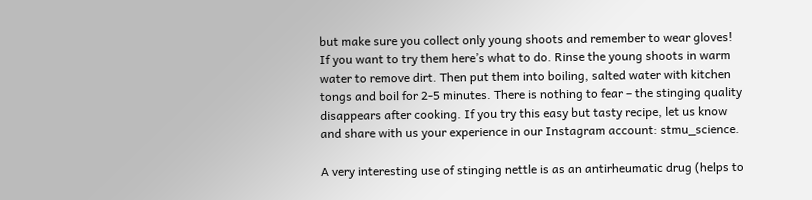but make sure you collect only young shoots and remember to wear gloves! If you want to try them here’s what to do. Rinse the young shoots in warm water to remove dirt. Then put them into boiling, salted water with kitchen tongs and boil for 2-5 minutes. There is nothing to fear – the stinging quality disappears after cooking. If you try this easy but tasty recipe, let us know and share with us your experience in our Instagram account: stmu_science.

A very interesting use of stinging nettle is as an antirheumatic drug (helps to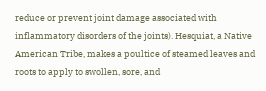reduce or prevent joint damage associated with inflammatory disorders of the joints). Hesquiat, a Native American Tribe, makes a poultice of steamed leaves and roots to apply to swollen, sore, and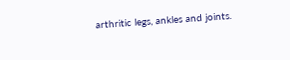arthritic legs, ankles and joints.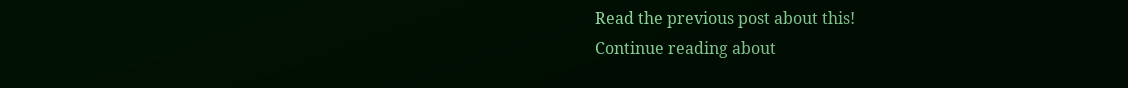Read the previous post about this!
Continue reading about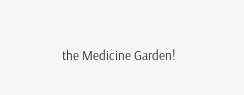the Medicine Garden!